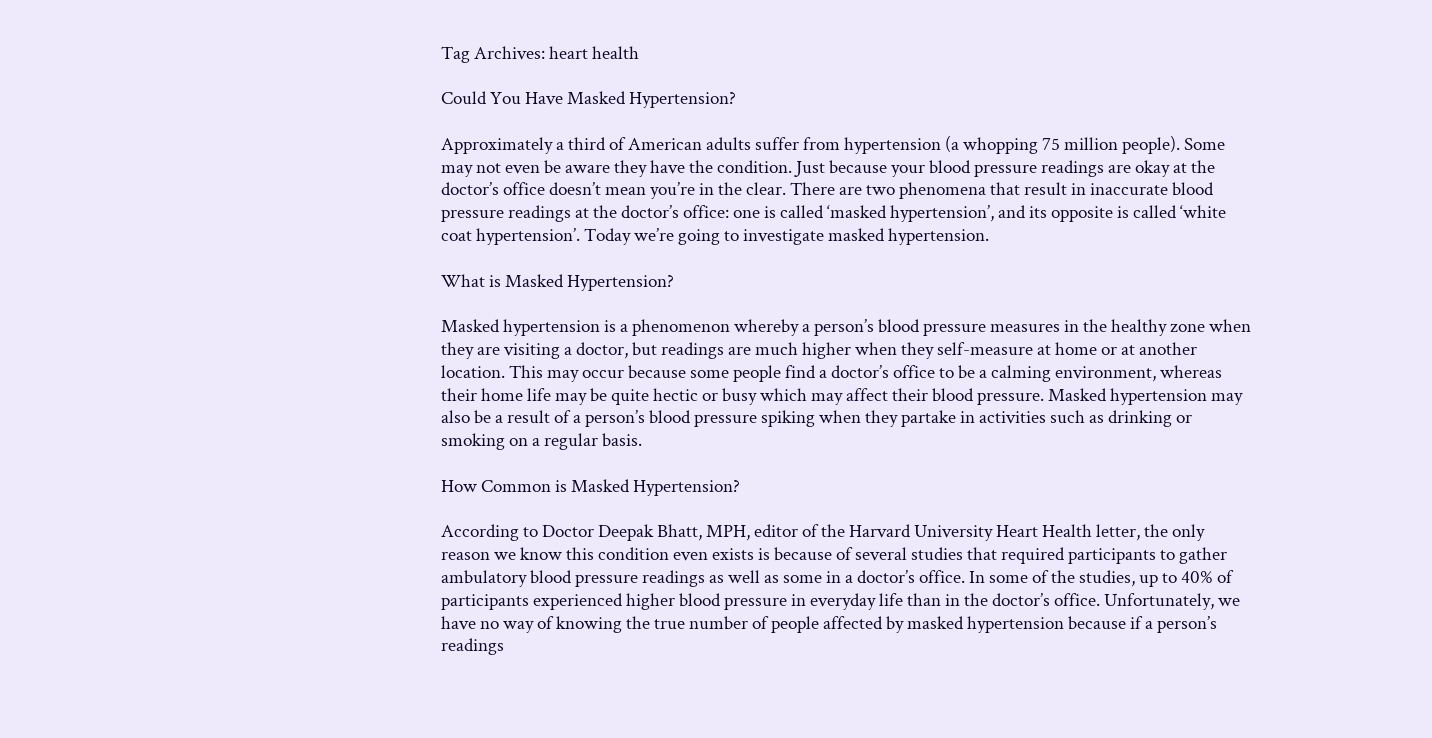Tag Archives: heart health

Could You Have Masked Hypertension?

Approximately a third of American adults suffer from hypertension (a whopping 75 million people). Some may not even be aware they have the condition. Just because your blood pressure readings are okay at the doctor’s office doesn’t mean you’re in the clear. There are two phenomena that result in inaccurate blood pressure readings at the doctor’s office: one is called ‘masked hypertension’, and its opposite is called ‘white coat hypertension’. Today we’re going to investigate masked hypertension.

What is Masked Hypertension?

Masked hypertension is a phenomenon whereby a person’s blood pressure measures in the healthy zone when they are visiting a doctor, but readings are much higher when they self-measure at home or at another location. This may occur because some people find a doctor’s office to be a calming environment, whereas their home life may be quite hectic or busy which may affect their blood pressure. Masked hypertension may also be a result of a person’s blood pressure spiking when they partake in activities such as drinking or smoking on a regular basis.

How Common is Masked Hypertension?

According to Doctor Deepak Bhatt, MPH, editor of the Harvard University Heart Health letter, the only reason we know this condition even exists is because of several studies that required participants to gather ambulatory blood pressure readings as well as some in a doctor’s office. In some of the studies, up to 40% of participants experienced higher blood pressure in everyday life than in the doctor’s office. Unfortunately, we have no way of knowing the true number of people affected by masked hypertension because if a person’s readings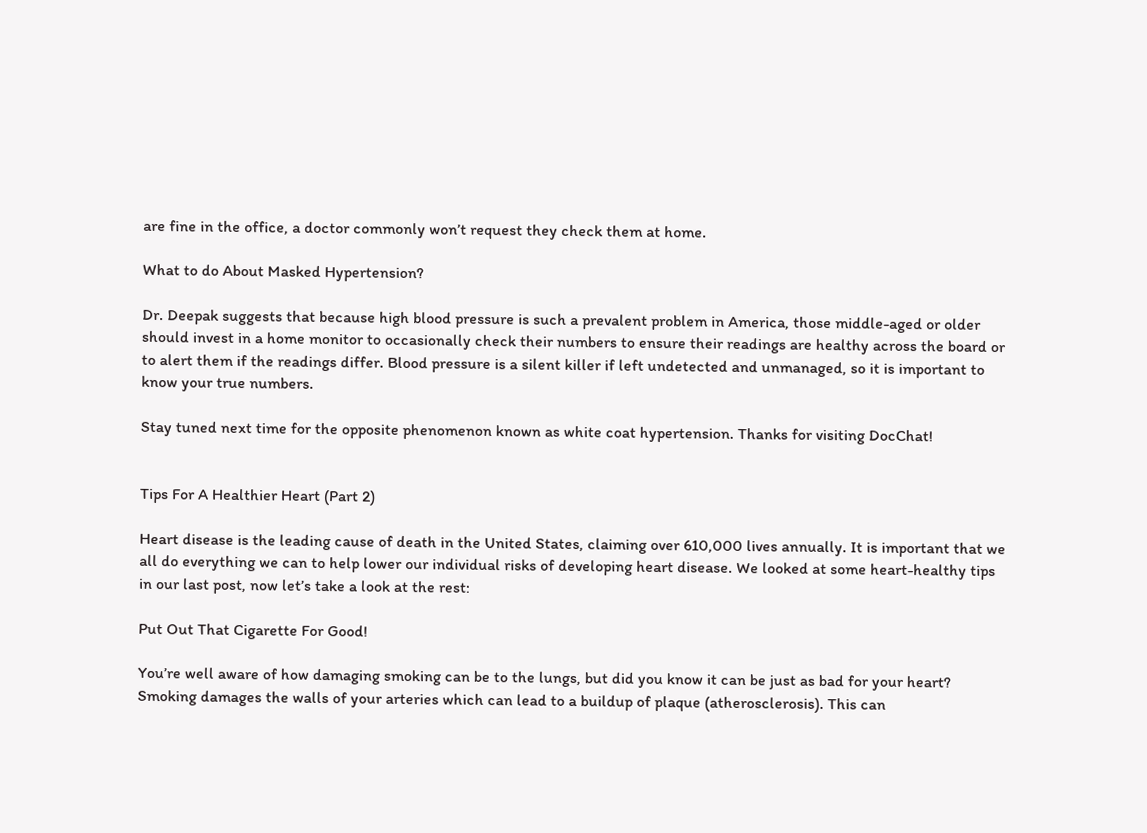are fine in the office, a doctor commonly won’t request they check them at home.

What to do About Masked Hypertension?

Dr. Deepak suggests that because high blood pressure is such a prevalent problem in America, those middle-aged or older should invest in a home monitor to occasionally check their numbers to ensure their readings are healthy across the board or to alert them if the readings differ. Blood pressure is a silent killer if left undetected and unmanaged, so it is important to know your true numbers.

Stay tuned next time for the opposite phenomenon known as white coat hypertension. Thanks for visiting DocChat!


Tips For A Healthier Heart (Part 2)

Heart disease is the leading cause of death in the United States, claiming over 610,000 lives annually. It is important that we all do everything we can to help lower our individual risks of developing heart disease. We looked at some heart-healthy tips in our last post, now let’s take a look at the rest:

Put Out That Cigarette For Good!

You’re well aware of how damaging smoking can be to the lungs, but did you know it can be just as bad for your heart? Smoking damages the walls of your arteries which can lead to a buildup of plaque (atherosclerosis). This can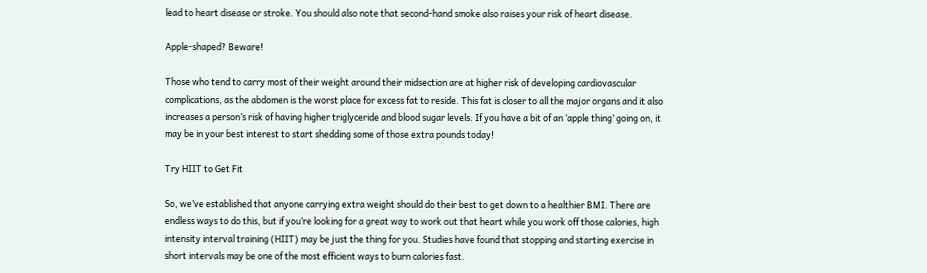lead to heart disease or stroke. You should also note that second-hand smoke also raises your risk of heart disease.

Apple-shaped? Beware!

Those who tend to carry most of their weight around their midsection are at higher risk of developing cardiovascular complications, as the abdomen is the worst place for excess fat to reside. This fat is closer to all the major organs and it also increases a person’s risk of having higher triglyceride and blood sugar levels. If you have a bit of an ‘apple thing’ going on, it may be in your best interest to start shedding some of those extra pounds today!

Try HIIT to Get Fit

So, we’ve established that anyone carrying extra weight should do their best to get down to a healthier BMI. There are endless ways to do this, but if you’re looking for a great way to work out that heart while you work off those calories, high intensity interval training (HIIT) may be just the thing for you. Studies have found that stopping and starting exercise in short intervals may be one of the most efficient ways to burn calories fast.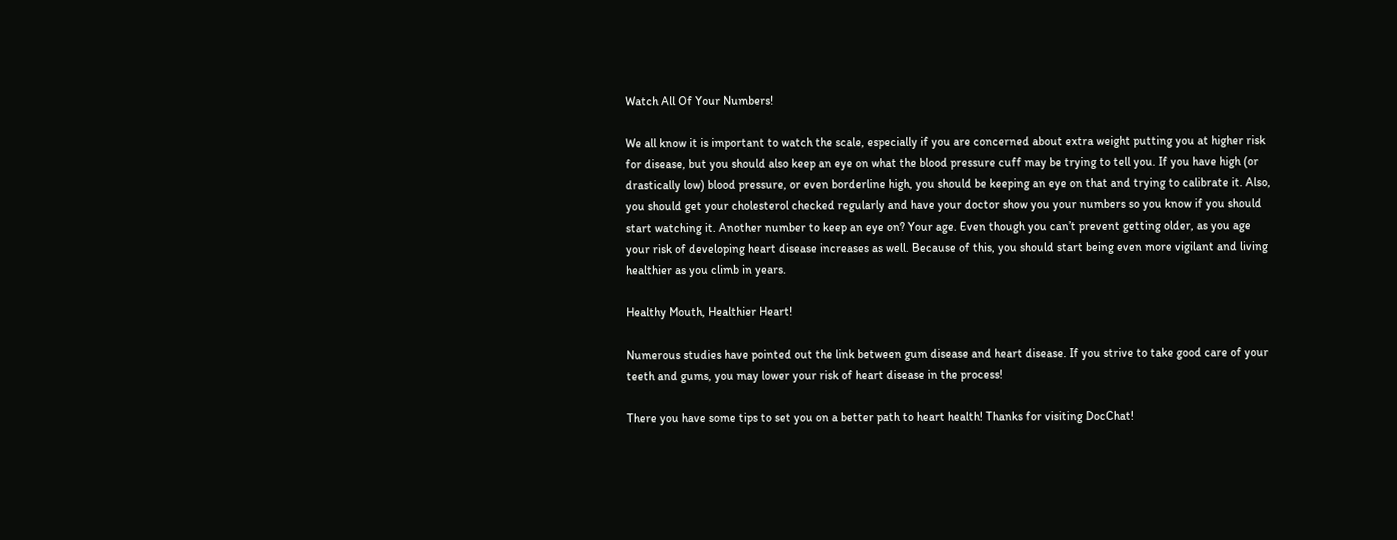Watch All Of Your Numbers!

We all know it is important to watch the scale, especially if you are concerned about extra weight putting you at higher risk for disease, but you should also keep an eye on what the blood pressure cuff may be trying to tell you. If you have high (or drastically low) blood pressure, or even borderline high, you should be keeping an eye on that and trying to calibrate it. Also, you should get your cholesterol checked regularly and have your doctor show you your numbers so you know if you should start watching it. Another number to keep an eye on? Your age. Even though you can’t prevent getting older, as you age your risk of developing heart disease increases as well. Because of this, you should start being even more vigilant and living healthier as you climb in years.

Healthy Mouth, Healthier Heart!

Numerous studies have pointed out the link between gum disease and heart disease. If you strive to take good care of your teeth and gums, you may lower your risk of heart disease in the process!

There you have some tips to set you on a better path to heart health! Thanks for visiting DocChat!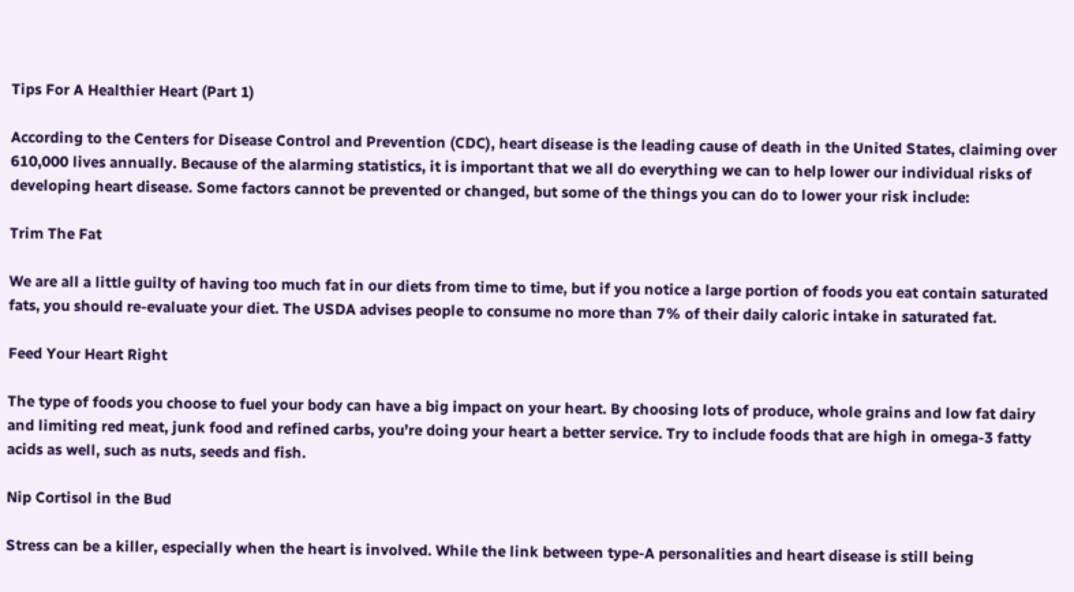Tips For A Healthier Heart (Part 1)

According to the Centers for Disease Control and Prevention (CDC), heart disease is the leading cause of death in the United States, claiming over 610,000 lives annually. Because of the alarming statistics, it is important that we all do everything we can to help lower our individual risks of developing heart disease. Some factors cannot be prevented or changed, but some of the things you can do to lower your risk include:

Trim The Fat

We are all a little guilty of having too much fat in our diets from time to time, but if you notice a large portion of foods you eat contain saturated fats, you should re-evaluate your diet. The USDA advises people to consume no more than 7% of their daily caloric intake in saturated fat.

Feed Your Heart Right

The type of foods you choose to fuel your body can have a big impact on your heart. By choosing lots of produce, whole grains and low fat dairy and limiting red meat, junk food and refined carbs, you’re doing your heart a better service. Try to include foods that are high in omega-3 fatty acids as well, such as nuts, seeds and fish.

Nip Cortisol in the Bud

Stress can be a killer, especially when the heart is involved. While the link between type-A personalities and heart disease is still being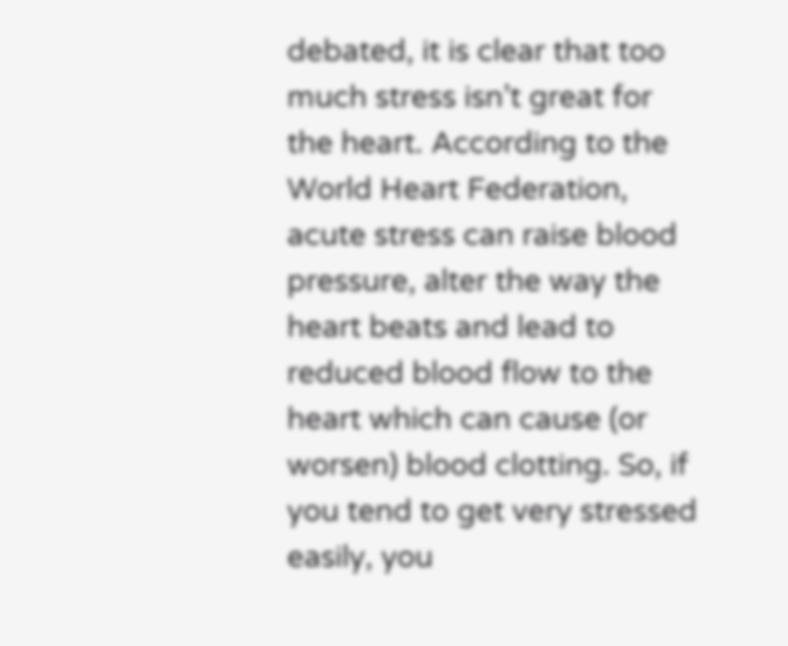debated, it is clear that too much stress isn’t great for the heart. According to the World Heart Federation, acute stress can raise blood pressure, alter the way the heart beats and lead to reduced blood flow to the heart which can cause (or worsen) blood clotting. So, if you tend to get very stressed easily, you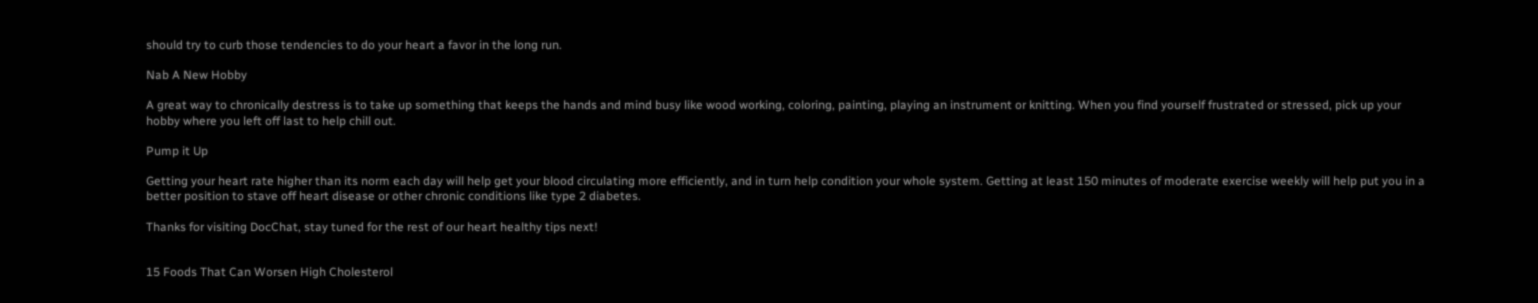should try to curb those tendencies to do your heart a favor in the long run.

Nab A New Hobby

A great way to chronically destress is to take up something that keeps the hands and mind busy like wood working, coloring, painting, playing an instrument or knitting. When you find yourself frustrated or stressed, pick up your hobby where you left off last to help chill out.

Pump it Up

Getting your heart rate higher than its norm each day will help get your blood circulating more efficiently, and in turn help condition your whole system. Getting at least 150 minutes of moderate exercise weekly will help put you in a better position to stave off heart disease or other chronic conditions like type 2 diabetes.

Thanks for visiting DocChat, stay tuned for the rest of our heart healthy tips next!


15 Foods That Can Worsen High Cholesterol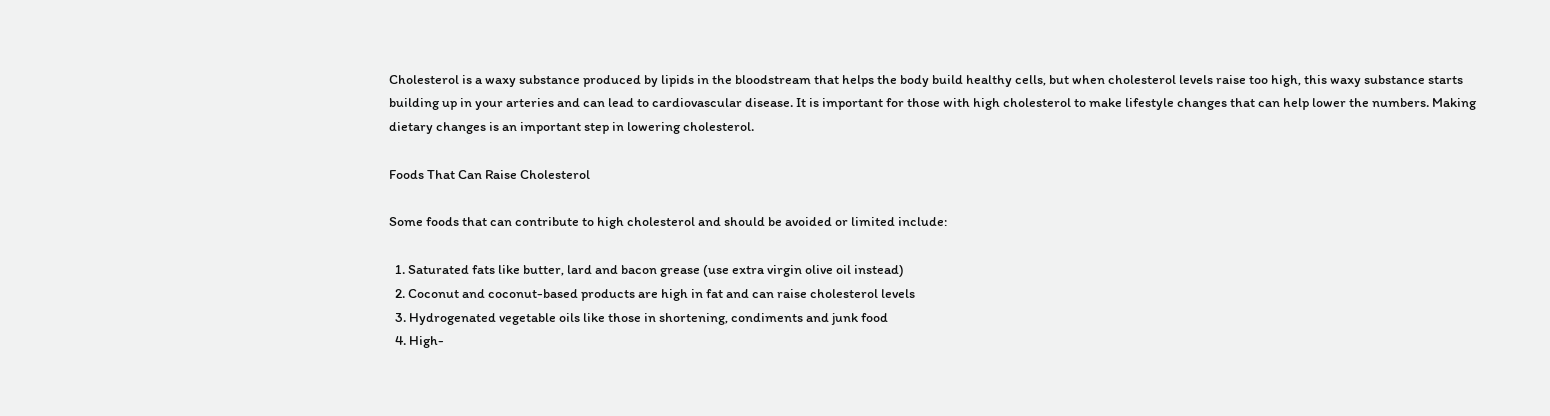Cholesterol is a waxy substance produced by lipids in the bloodstream that helps the body build healthy cells, but when cholesterol levels raise too high, this waxy substance starts building up in your arteries and can lead to cardiovascular disease. It is important for those with high cholesterol to make lifestyle changes that can help lower the numbers. Making dietary changes is an important step in lowering cholesterol.

Foods That Can Raise Cholesterol

Some foods that can contribute to high cholesterol and should be avoided or limited include:

  1. Saturated fats like butter, lard and bacon grease (use extra virgin olive oil instead)
  2. Coconut and coconut-based products are high in fat and can raise cholesterol levels
  3. Hydrogenated vegetable oils like those in shortening, condiments and junk food
  4. High-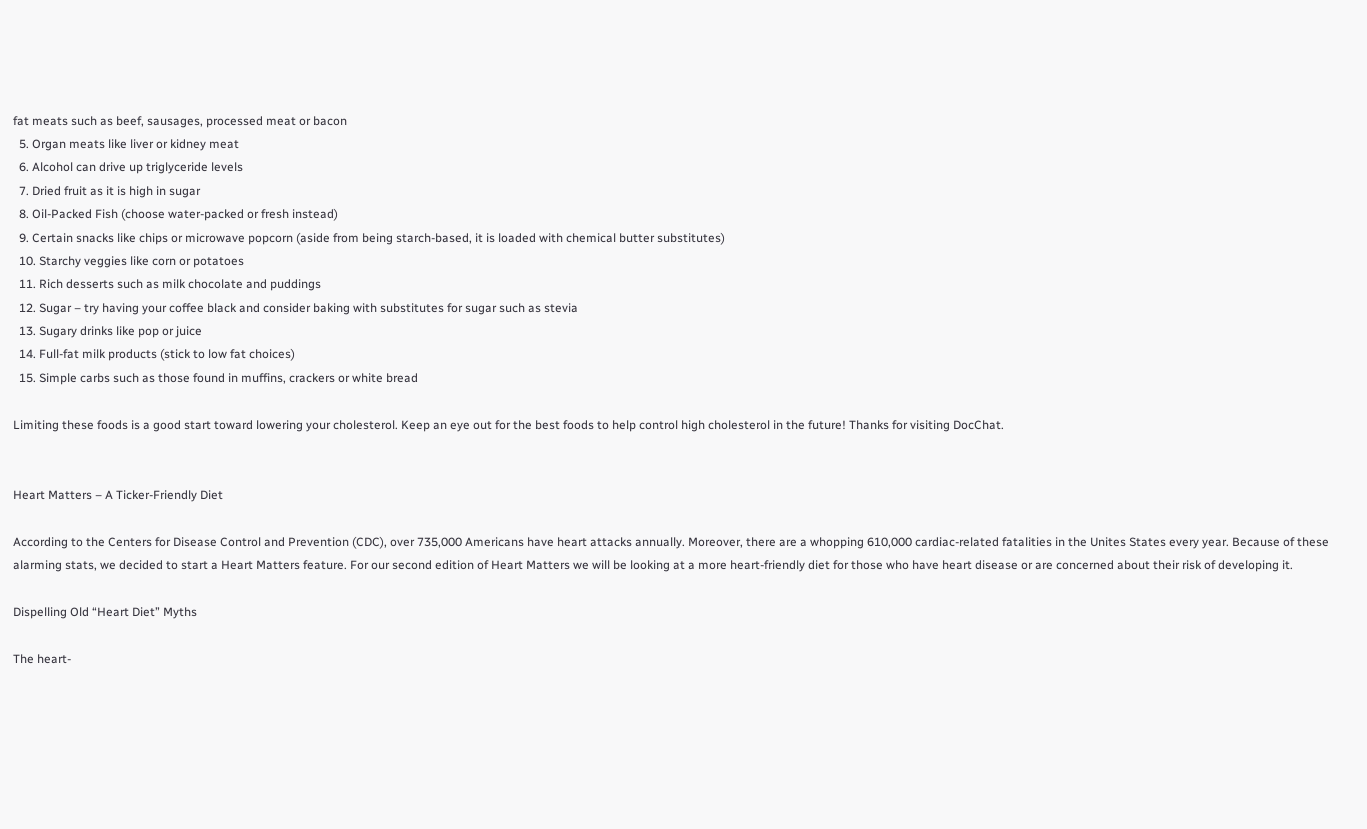fat meats such as beef, sausages, processed meat or bacon
  5. Organ meats like liver or kidney meat
  6. Alcohol can drive up triglyceride levels
  7. Dried fruit as it is high in sugar
  8. Oil-Packed Fish (choose water-packed or fresh instead)
  9. Certain snacks like chips or microwave popcorn (aside from being starch-based, it is loaded with chemical butter substitutes)
  10. Starchy veggies like corn or potatoes
  11. Rich desserts such as milk chocolate and puddings
  12. Sugar – try having your coffee black and consider baking with substitutes for sugar such as stevia
  13. Sugary drinks like pop or juice
  14. Full-fat milk products (stick to low fat choices)
  15. Simple carbs such as those found in muffins, crackers or white bread

Limiting these foods is a good start toward lowering your cholesterol. Keep an eye out for the best foods to help control high cholesterol in the future! Thanks for visiting DocChat.


Heart Matters – A Ticker-Friendly Diet

According to the Centers for Disease Control and Prevention (CDC), over 735,000 Americans have heart attacks annually. Moreover, there are a whopping 610,000 cardiac-related fatalities in the Unites States every year. Because of these alarming stats, we decided to start a Heart Matters feature. For our second edition of Heart Matters we will be looking at a more heart-friendly diet for those who have heart disease or are concerned about their risk of developing it.

Dispelling Old “Heart Diet” Myths

The heart-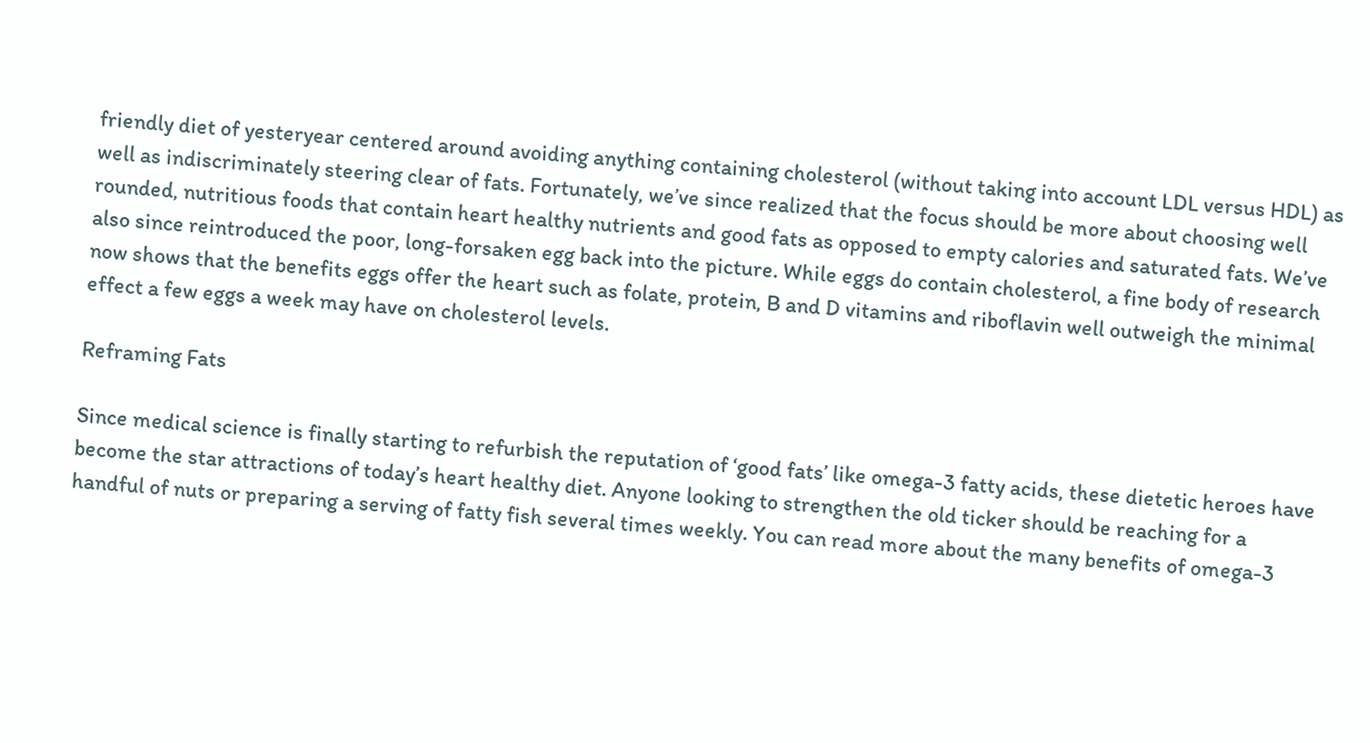friendly diet of yesteryear centered around avoiding anything containing cholesterol (without taking into account LDL versus HDL) as well as indiscriminately steering clear of fats. Fortunately, we’ve since realized that the focus should be more about choosing well rounded, nutritious foods that contain heart healthy nutrients and good fats as opposed to empty calories and saturated fats. We’ve also since reintroduced the poor, long-forsaken egg back into the picture. While eggs do contain cholesterol, a fine body of research now shows that the benefits eggs offer the heart such as folate, protein, B and D vitamins and riboflavin well outweigh the minimal effect a few eggs a week may have on cholesterol levels.

Reframing Fats

Since medical science is finally starting to refurbish the reputation of ‘good fats’ like omega-3 fatty acids, these dietetic heroes have become the star attractions of today’s heart healthy diet. Anyone looking to strengthen the old ticker should be reaching for a handful of nuts or preparing a serving of fatty fish several times weekly. You can read more about the many benefits of omega-3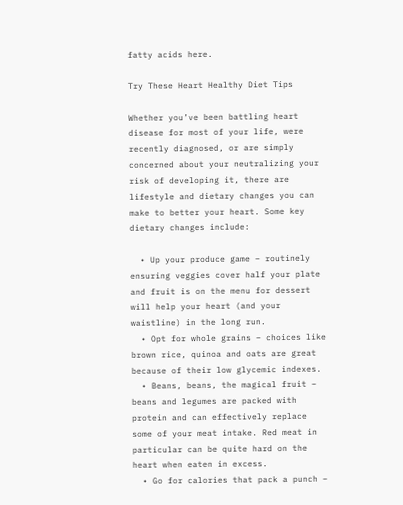fatty acids here.

Try These Heart Healthy Diet Tips

Whether you’ve been battling heart disease for most of your life, were recently diagnosed, or are simply concerned about your neutralizing your risk of developing it, there are lifestyle and dietary changes you can make to better your heart. Some key dietary changes include:

  • Up your produce game – routinely ensuring veggies cover half your plate and fruit is on the menu for dessert will help your heart (and your waistline) in the long run.
  • Opt for whole grains – choices like brown rice, quinoa and oats are great because of their low glycemic indexes.
  • Beans, beans, the magical fruit – beans and legumes are packed with protein and can effectively replace some of your meat intake. Red meat in particular can be quite hard on the heart when eaten in excess.
  • Go for calories that pack a punch –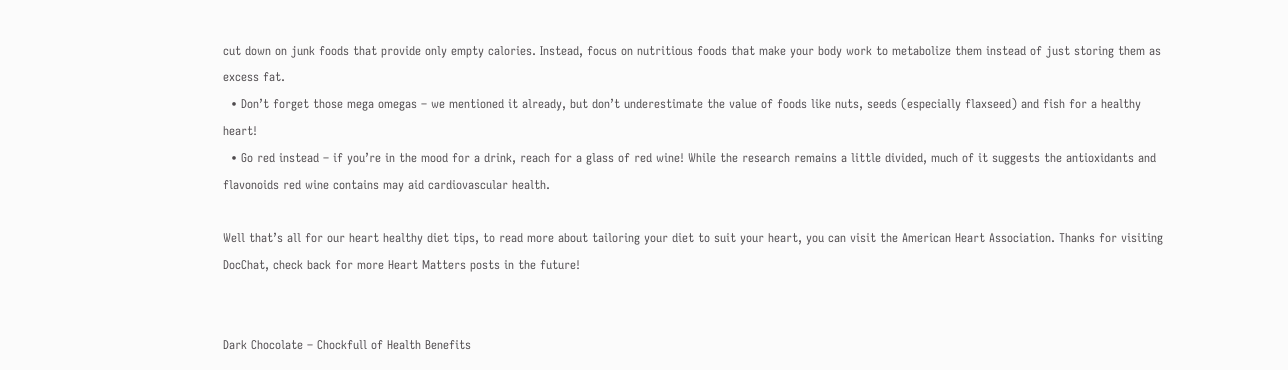cut down on junk foods that provide only empty calories. Instead, focus on nutritious foods that make your body work to metabolize them instead of just storing them as excess fat.
  • Don’t forget those mega omegas – we mentioned it already, but don’t underestimate the value of foods like nuts, seeds (especially flaxseed) and fish for a healthy heart!
  • Go red instead – if you’re in the mood for a drink, reach for a glass of red wine! While the research remains a little divided, much of it suggests the antioxidants and flavonoids red wine contains may aid cardiovascular health.

Well that’s all for our heart healthy diet tips, to read more about tailoring your diet to suit your heart, you can visit the American Heart Association. Thanks for visiting DocChat, check back for more Heart Matters posts in the future!


Dark Chocolate – Chockfull of Health Benefits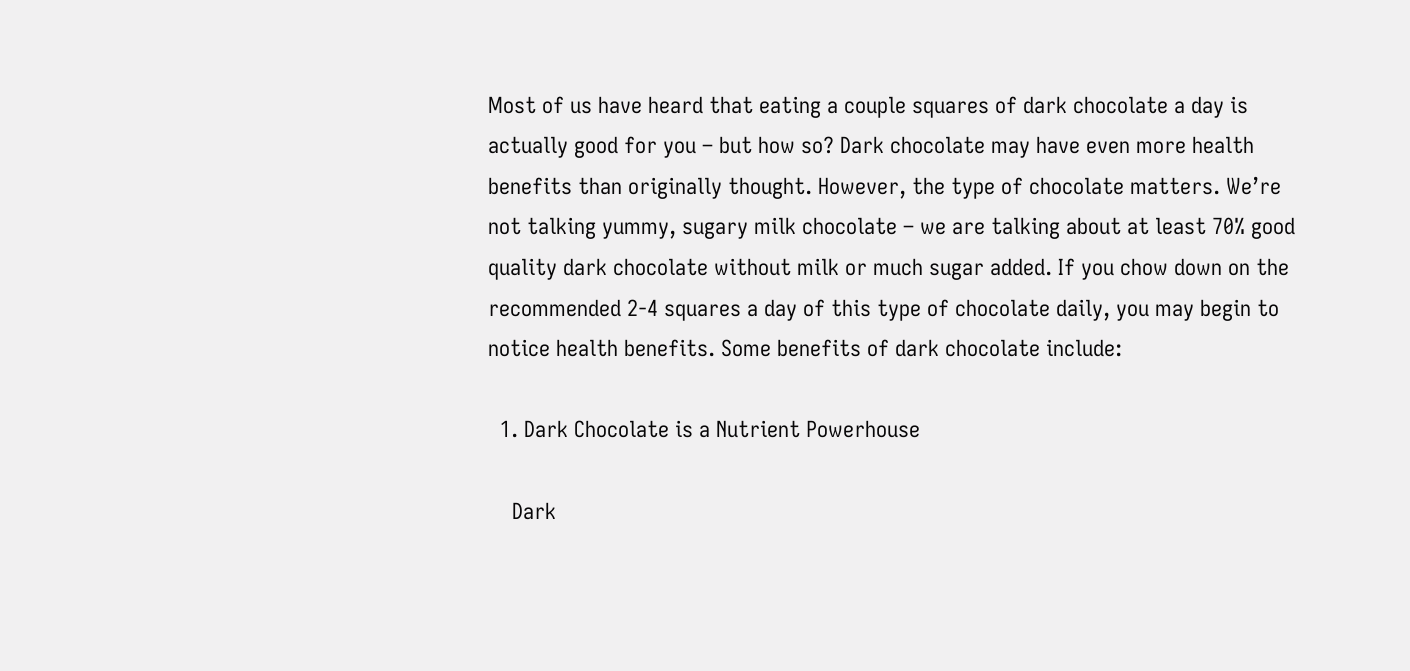Most of us have heard that eating a couple squares of dark chocolate a day is actually good for you – but how so? Dark chocolate may have even more health benefits than originally thought. However, the type of chocolate matters. We’re not talking yummy, sugary milk chocolate – we are talking about at least 70% good quality dark chocolate without milk or much sugar added. If you chow down on the recommended 2-4 squares a day of this type of chocolate daily, you may begin to notice health benefits. Some benefits of dark chocolate include:

  1. Dark Chocolate is a Nutrient Powerhouse

    Dark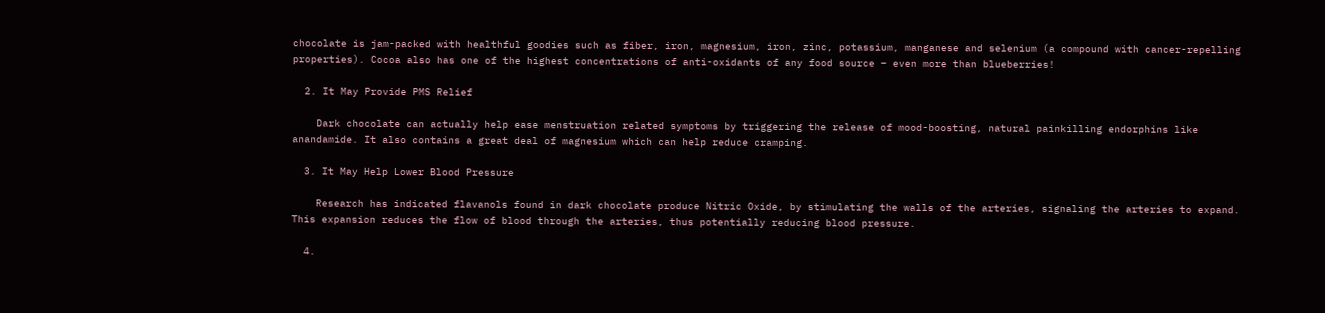chocolate is jam-packed with healthful goodies such as fiber, iron, magnesium, iron, zinc, potassium, manganese and selenium (a compound with cancer-repelling properties). Cocoa also has one of the highest concentrations of anti-oxidants of any food source – even more than blueberries!

  2. It May Provide PMS Relief

    Dark chocolate can actually help ease menstruation related symptoms by triggering the release of mood-boosting, natural painkilling endorphins like anandamide. It also contains a great deal of magnesium which can help reduce cramping.

  3. It May Help Lower Blood Pressure

    Research has indicated flavanols found in dark chocolate produce Nitric Oxide, by stimulating the walls of the arteries, signaling the arteries to expand. This expansion reduces the flow of blood through the arteries, thus potentially reducing blood pressure.

  4.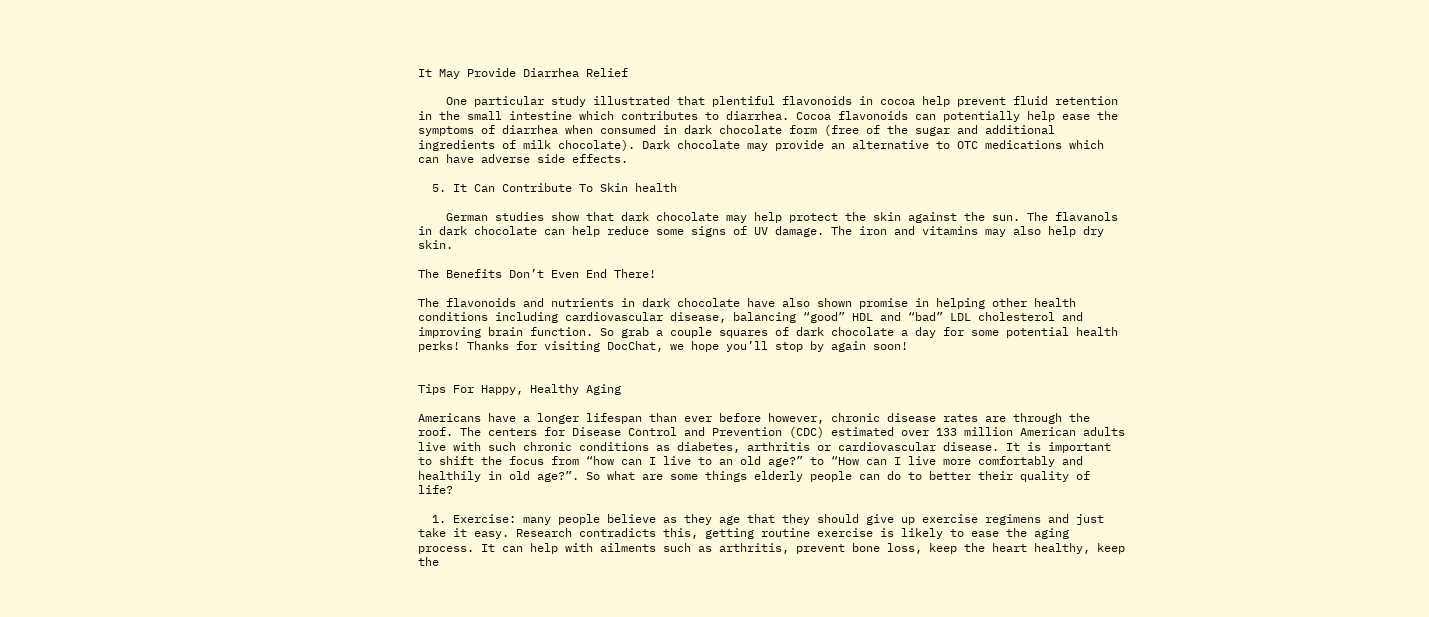It May Provide Diarrhea Relief

    One particular study illustrated that plentiful flavonoids in cocoa help prevent fluid retention in the small intestine which contributes to diarrhea. Cocoa flavonoids can potentially help ease the symptoms of diarrhea when consumed in dark chocolate form (free of the sugar and additional ingredients of milk chocolate). Dark chocolate may provide an alternative to OTC medications which can have adverse side effects.

  5. It Can Contribute To Skin health

    German studies show that dark chocolate may help protect the skin against the sun. The flavanols in dark chocolate can help reduce some signs of UV damage. The iron and vitamins may also help dry skin.

The Benefits Don’t Even End There!

The flavonoids and nutrients in dark chocolate have also shown promise in helping other health conditions including cardiovascular disease, balancing “good” HDL and “bad” LDL cholesterol and improving brain function. So grab a couple squares of dark chocolate a day for some potential health perks! Thanks for visiting DocChat, we hope you’ll stop by again soon!


Tips For Happy, Healthy Aging

Americans have a longer lifespan than ever before however, chronic disease rates are through the roof. The centers for Disease Control and Prevention (CDC) estimated over 133 million American adults live with such chronic conditions as diabetes, arthritis or cardiovascular disease. It is important to shift the focus from “how can I live to an old age?” to “How can I live more comfortably and healthily in old age?”. So what are some things elderly people can do to better their quality of life?

  1. Exercise: many people believe as they age that they should give up exercise regimens and just take it easy. Research contradicts this, getting routine exercise is likely to ease the aging process. It can help with ailments such as arthritis, prevent bone loss, keep the heart healthy, keep the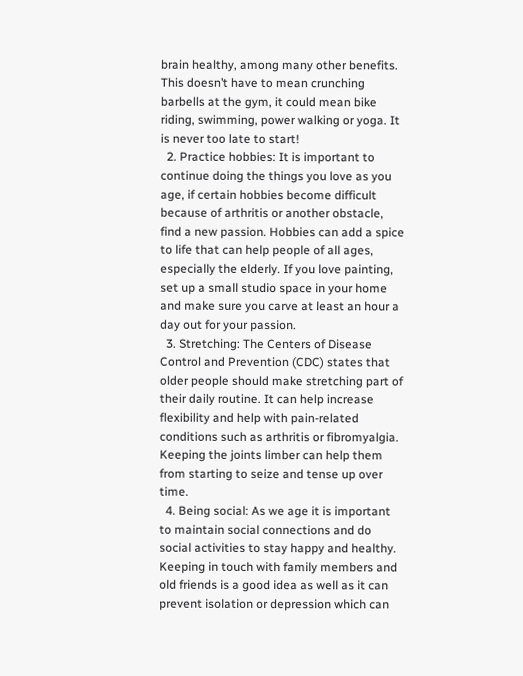brain healthy, among many other benefits. This doesn’t have to mean crunching barbells at the gym, it could mean bike riding, swimming, power walking or yoga. It is never too late to start!
  2. Practice hobbies: It is important to continue doing the things you love as you age, if certain hobbies become difficult because of arthritis or another obstacle, find a new passion. Hobbies can add a spice to life that can help people of all ages, especially the elderly. If you love painting, set up a small studio space in your home and make sure you carve at least an hour a day out for your passion.
  3. Stretching: The Centers of Disease Control and Prevention (CDC) states that older people should make stretching part of their daily routine. It can help increase flexibility and help with pain-related conditions such as arthritis or fibromyalgia. Keeping the joints limber can help them from starting to seize and tense up over time.
  4. Being social: As we age it is important to maintain social connections and do social activities to stay happy and healthy. Keeping in touch with family members and old friends is a good idea as well as it can prevent isolation or depression which can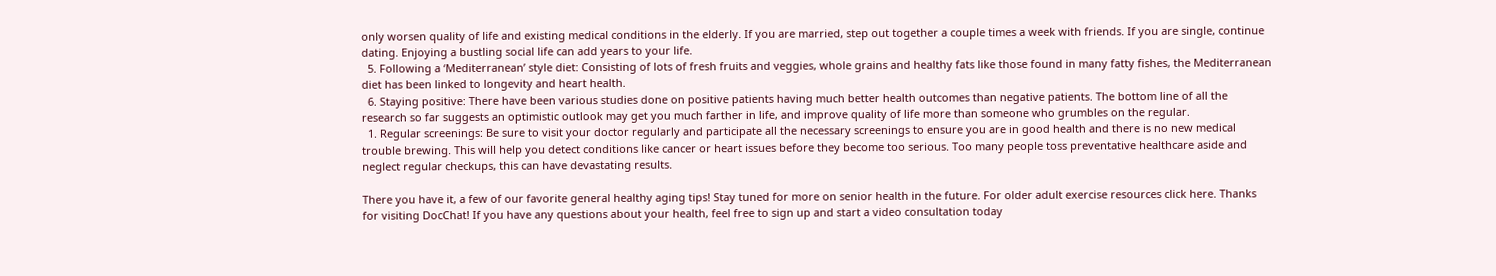only worsen quality of life and existing medical conditions in the elderly. If you are married, step out together a couple times a week with friends. If you are single, continue dating. Enjoying a bustling social life can add years to your life.
  5. Following a ‘Mediterranean’ style diet: Consisting of lots of fresh fruits and veggies, whole grains and healthy fats like those found in many fatty fishes, the Mediterranean diet has been linked to longevity and heart health.
  6. Staying positive: There have been various studies done on positive patients having much better health outcomes than negative patients. The bottom line of all the research so far suggests an optimistic outlook may get you much farther in life, and improve quality of life more than someone who grumbles on the regular.
  1. Regular screenings: Be sure to visit your doctor regularly and participate all the necessary screenings to ensure you are in good health and there is no new medical trouble brewing. This will help you detect conditions like cancer or heart issues before they become too serious. Too many people toss preventative healthcare aside and neglect regular checkups, this can have devastating results.

There you have it, a few of our favorite general healthy aging tips! Stay tuned for more on senior health in the future. For older adult exercise resources click here. Thanks for visiting DocChat! If you have any questions about your health, feel free to sign up and start a video consultation today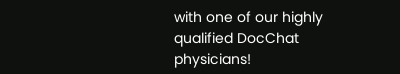with one of our highly qualified DocChat physicians!